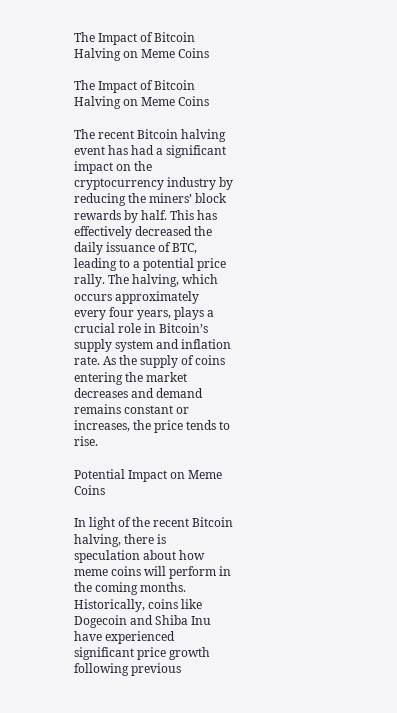The Impact of Bitcoin Halving on Meme Coins

The Impact of Bitcoin Halving on Meme Coins

The recent Bitcoin halving event has had a significant impact on the cryptocurrency industry by reducing the miners’ block rewards by half. This has effectively decreased the daily issuance of BTC, leading to a potential price rally. The halving, which occurs approximately every four years, plays a crucial role in Bitcoin’s supply system and inflation rate. As the supply of coins entering the market decreases and demand remains constant or increases, the price tends to rise.

Potential Impact on Meme Coins

In light of the recent Bitcoin halving, there is speculation about how meme coins will perform in the coming months. Historically, coins like Dogecoin and Shiba Inu have experienced significant price growth following previous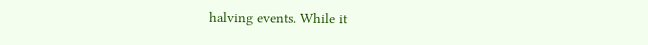halving events. While it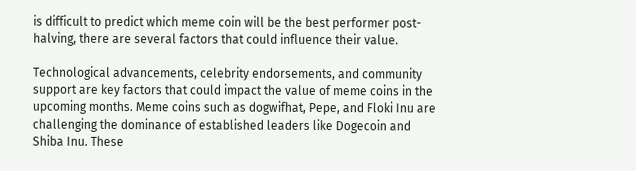is difficult to predict which meme coin will be the best performer post-halving, there are several factors that could influence their value.

Technological advancements, celebrity endorsements, and community support are key factors that could impact the value of meme coins in the upcoming months. Meme coins such as dogwifhat, Pepe, and Floki Inu are challenging the dominance of established leaders like Dogecoin and Shiba Inu. These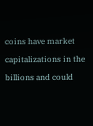coins have market capitalizations in the billions and could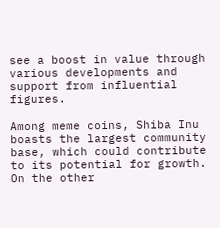see a boost in value through various developments and support from influential figures.

Among meme coins, Shiba Inu boasts the largest community base, which could contribute to its potential for growth. On the other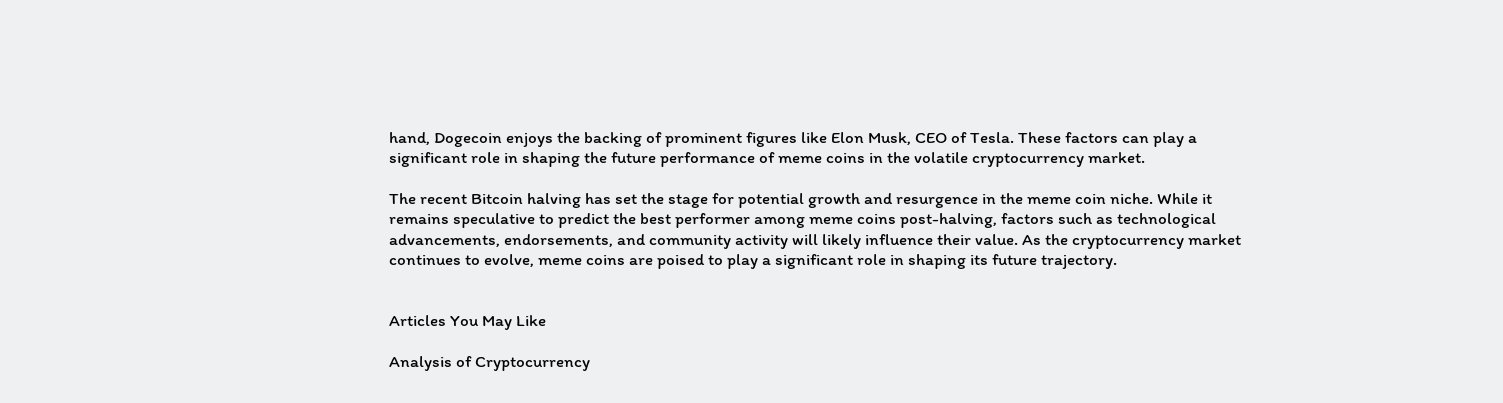hand, Dogecoin enjoys the backing of prominent figures like Elon Musk, CEO of Tesla. These factors can play a significant role in shaping the future performance of meme coins in the volatile cryptocurrency market.

The recent Bitcoin halving has set the stage for potential growth and resurgence in the meme coin niche. While it remains speculative to predict the best performer among meme coins post-halving, factors such as technological advancements, endorsements, and community activity will likely influence their value. As the cryptocurrency market continues to evolve, meme coins are poised to play a significant role in shaping its future trajectory.


Articles You May Like

Analysis of Cryptocurrency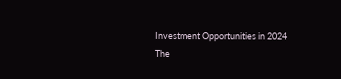Investment Opportunities in 2024
The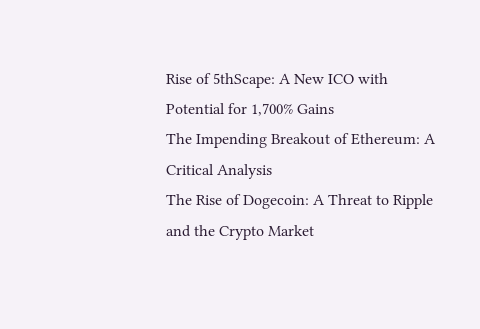Rise of 5thScape: A New ICO with Potential for 1,700% Gains
The Impending Breakout of Ethereum: A Critical Analysis
The Rise of Dogecoin: A Threat to Ripple and the Crypto Market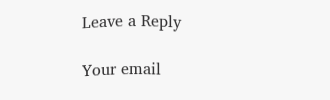Leave a Reply

Your email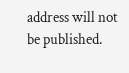address will not be published.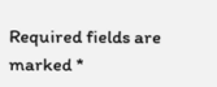Required fields are marked *